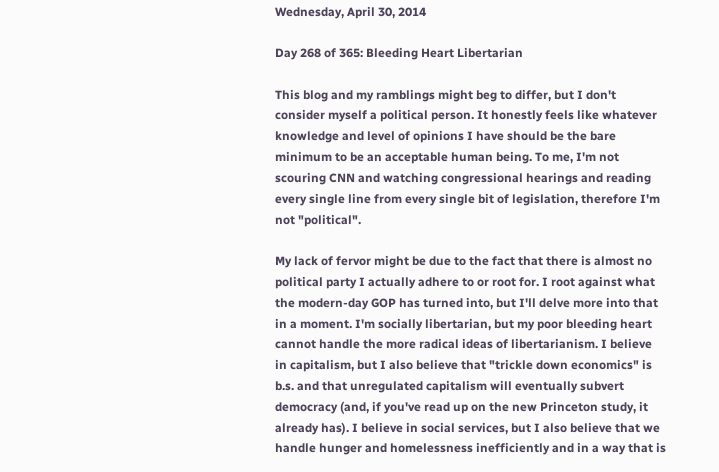Wednesday, April 30, 2014

Day 268 of 365: Bleeding Heart Libertarian

This blog and my ramblings might beg to differ, but I don't consider myself a political person. It honestly feels like whatever knowledge and level of opinions I have should be the bare minimum to be an acceptable human being. To me, I'm not scouring CNN and watching congressional hearings and reading every single line from every single bit of legislation, therefore I'm not "political".

My lack of fervor might be due to the fact that there is almost no political party I actually adhere to or root for. I root against what the modern-day GOP has turned into, but I'll delve more into that in a moment. I'm socially libertarian, but my poor bleeding heart cannot handle the more radical ideas of libertarianism. I believe in capitalism, but I also believe that "trickle down economics" is b.s. and that unregulated capitalism will eventually subvert democracy (and, if you've read up on the new Princeton study, it already has). I believe in social services, but I also believe that we handle hunger and homelessness inefficiently and in a way that is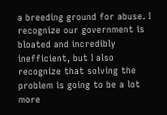a breeding ground for abuse. I recognize our government is bloated and incredibly inefficient, but I also recognize that solving the problem is going to be a lot more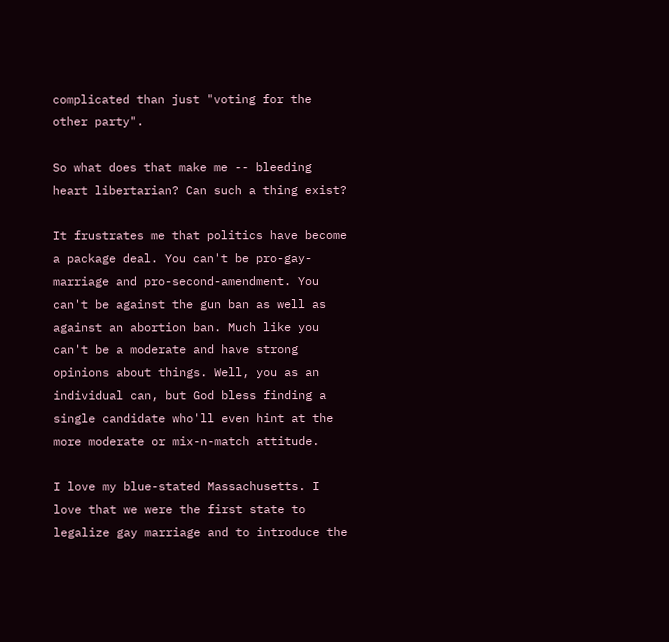complicated than just "voting for the other party".

So what does that make me -- bleeding heart libertarian? Can such a thing exist?

It frustrates me that politics have become a package deal. You can't be pro-gay-marriage and pro-second-amendment. You can't be against the gun ban as well as against an abortion ban. Much like you can't be a moderate and have strong opinions about things. Well, you as an individual can, but God bless finding a single candidate who'll even hint at the more moderate or mix-n-match attitude.

I love my blue-stated Massachusetts. I love that we were the first state to legalize gay marriage and to introduce the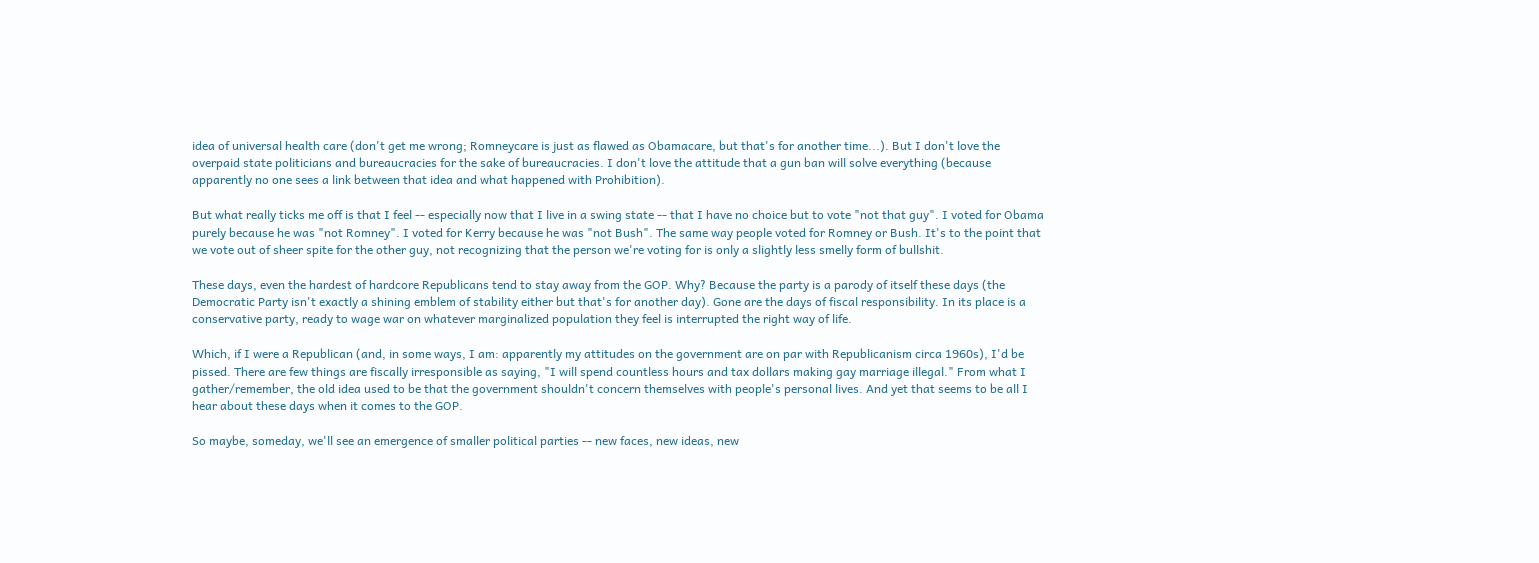idea of universal health care (don't get me wrong; Romneycare is just as flawed as Obamacare, but that's for another time...). But I don't love the overpaid state politicians and bureaucracies for the sake of bureaucracies. I don't love the attitude that a gun ban will solve everything (because apparently no one sees a link between that idea and what happened with Prohibition).

But what really ticks me off is that I feel -- especially now that I live in a swing state -- that I have no choice but to vote "not that guy". I voted for Obama purely because he was "not Romney". I voted for Kerry because he was "not Bush". The same way people voted for Romney or Bush. It's to the point that we vote out of sheer spite for the other guy, not recognizing that the person we're voting for is only a slightly less smelly form of bullshit.

These days, even the hardest of hardcore Republicans tend to stay away from the GOP. Why? Because the party is a parody of itself these days (the Democratic Party isn't exactly a shining emblem of stability either but that's for another day). Gone are the days of fiscal responsibility. In its place is a conservative party, ready to wage war on whatever marginalized population they feel is interrupted the right way of life.

Which, if I were a Republican (and, in some ways, I am: apparently my attitudes on the government are on par with Republicanism circa 1960s), I'd be pissed. There are few things are fiscally irresponsible as saying, "I will spend countless hours and tax dollars making gay marriage illegal." From what I gather/remember, the old idea used to be that the government shouldn't concern themselves with people's personal lives. And yet that seems to be all I hear about these days when it comes to the GOP.

So maybe, someday, we'll see an emergence of smaller political parties -- new faces, new ideas, new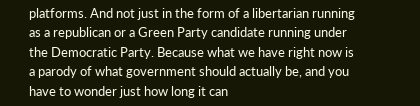platforms. And not just in the form of a libertarian running as a republican or a Green Party candidate running under the Democratic Party. Because what we have right now is a parody of what government should actually be, and you have to wonder just how long it can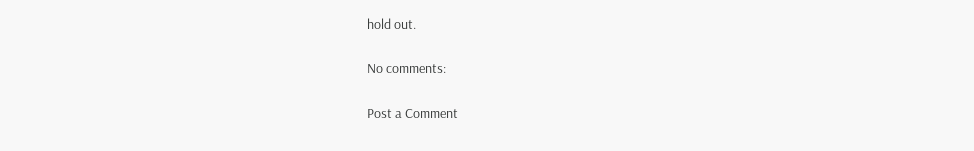hold out.

No comments:

Post a Comment